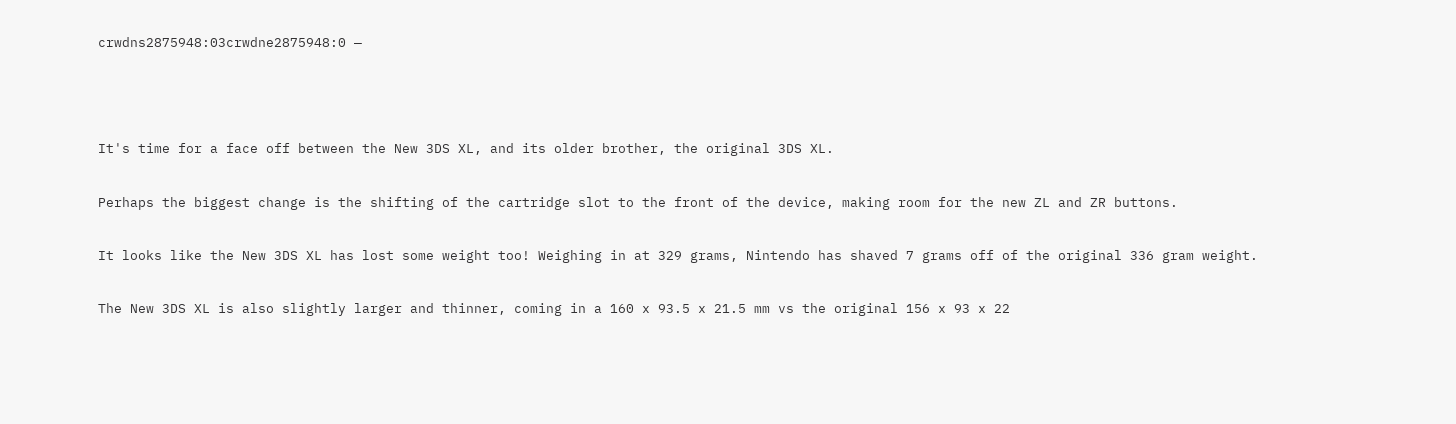crwdns2875948:03crwdne2875948:0 —



It's time for a face off between the New 3DS XL, and its older brother, the original 3DS XL.

Perhaps the biggest change is the shifting of the cartridge slot to the front of the device, making room for the new ZL and ZR buttons.

It looks like the New 3DS XL has lost some weight too! Weighing in at 329 grams, Nintendo has shaved 7 grams off of the original 336 gram weight.

The New 3DS XL is also slightly larger and thinner, coming in a 160 x 93.5 x 21.5 mm vs the original 156 x 93 x 22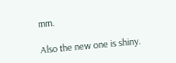mm.

Also the new one is shiny.